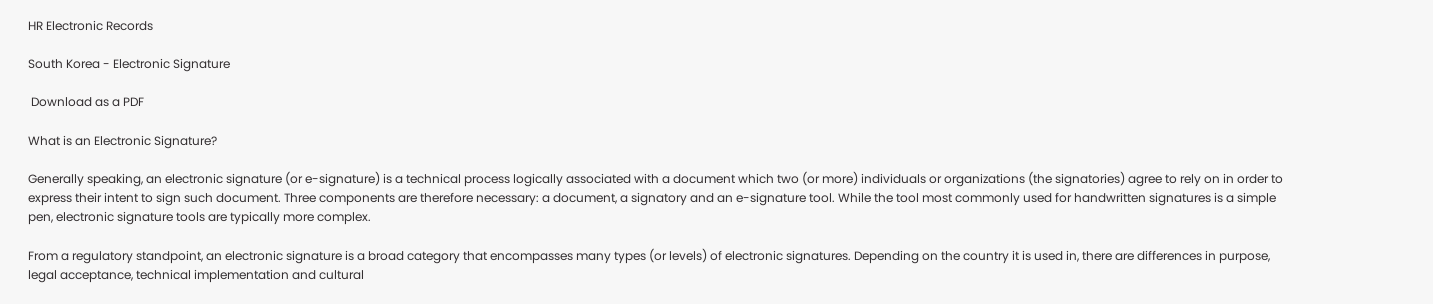HR Electronic Records

South Korea - Electronic Signature

 Download as a PDF

What is an Electronic Signature?

Generally speaking, an electronic signature (or e-signature) is a technical process logically associated with a document which two (or more) individuals or organizations (the signatories) agree to rely on in order to express their intent to sign such document. Three components are therefore necessary: a document, a signatory and an e-signature tool. While the tool most commonly used for handwritten signatures is a simple pen, electronic signature tools are typically more complex.

From a regulatory standpoint, an electronic signature is a broad category that encompasses many types (or levels) of electronic signatures. Depending on the country it is used in, there are differences in purpose, legal acceptance, technical implementation and cultural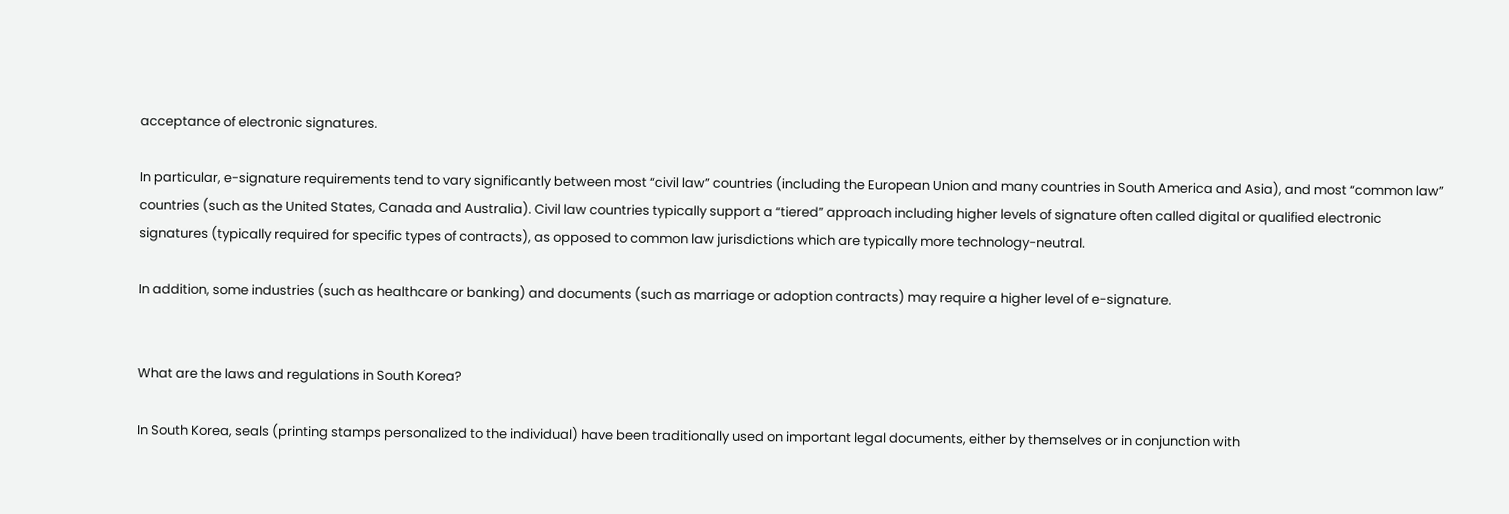acceptance of electronic signatures.

In particular, e-signature requirements tend to vary significantly between most “civil law” countries (including the European Union and many countries in South America and Asia), and most “common law” countries (such as the United States, Canada and Australia). Civil law countries typically support a “tiered” approach including higher levels of signature often called digital or qualified electronic signatures (typically required for specific types of contracts), as opposed to common law jurisdictions which are typically more technology-neutral.

In addition, some industries (such as healthcare or banking) and documents (such as marriage or adoption contracts) may require a higher level of e-signature.


What are the laws and regulations in South Korea?

In South Korea, seals (printing stamps personalized to the individual) have been traditionally used on important legal documents, either by themselves or in conjunction with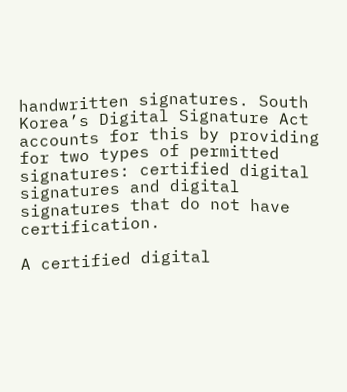handwritten signatures. South Korea’s Digital Signature Act accounts for this by providing for two types of permitted signatures: certified digital signatures and digital signatures that do not have certification.

A certified digital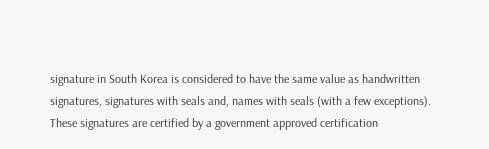signature in South Korea is considered to have the same value as handwritten signatures, signatures with seals and, names with seals (with a few exceptions). These signatures are certified by a government approved certification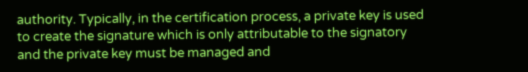authority. Typically, in the certification process, a private key is used to create the signature which is only attributable to the signatory and the private key must be managed and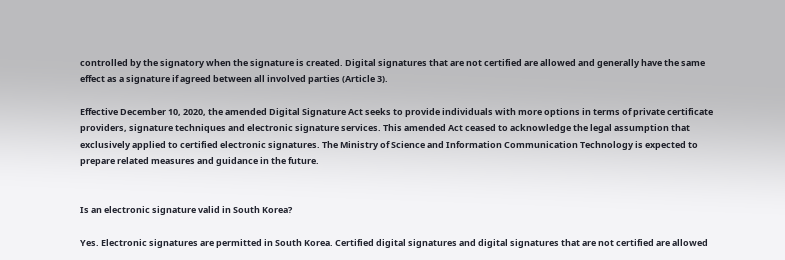controlled by the signatory when the signature is created. Digital signatures that are not certified are allowed and generally have the same effect as a signature if agreed between all involved parties (Article 3).

Effective December 10, 2020, the amended Digital Signature Act seeks to provide individuals with more options in terms of private certificate providers, signature techniques and electronic signature services. This amended Act ceased to acknowledge the legal assumption that exclusively applied to certified electronic signatures. The Ministry of Science and Information Communication Technology is expected to prepare related measures and guidance in the future.


Is an electronic signature valid in South Korea?

Yes. Electronic signatures are permitted in South Korea. Certified digital signatures and digital signatures that are not certified are allowed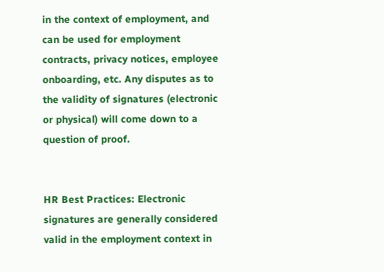in the context of employment, and can be used for employment contracts, privacy notices, employee onboarding, etc. Any disputes as to the validity of signatures (electronic or physical) will come down to a question of proof.


HR Best Practices: Electronic signatures are generally considered valid in the employment context in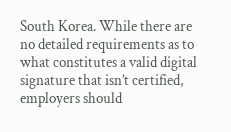South Korea. While there are no detailed requirements as to what constitutes a valid digital signature that isn’t certified, employers should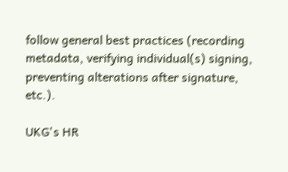follow general best practices (recording metadata, verifying individual(s) signing, preventing alterations after signature, etc.).

UKG's HR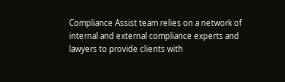Compliance Assist team relies on a network of internal and external compliance experts and lawyers to provide clients with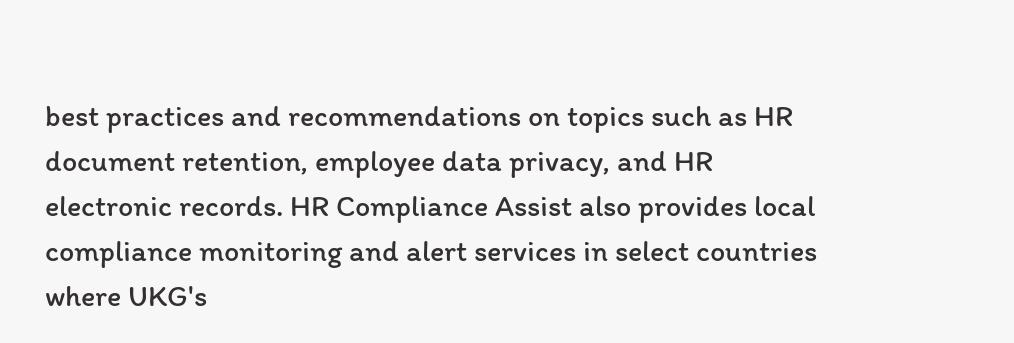best practices and recommendations on topics such as HR document retention, employee data privacy, and HR electronic records. HR Compliance Assist also provides local compliance monitoring and alert services in select countries where UKG's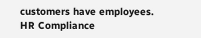customers have employees. HR Compliance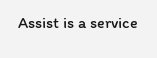Assist is a service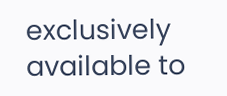exclusively available to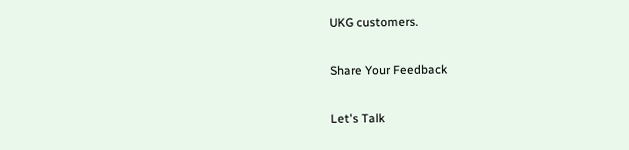UKG customers.

Share Your Feedback

Let's Talk